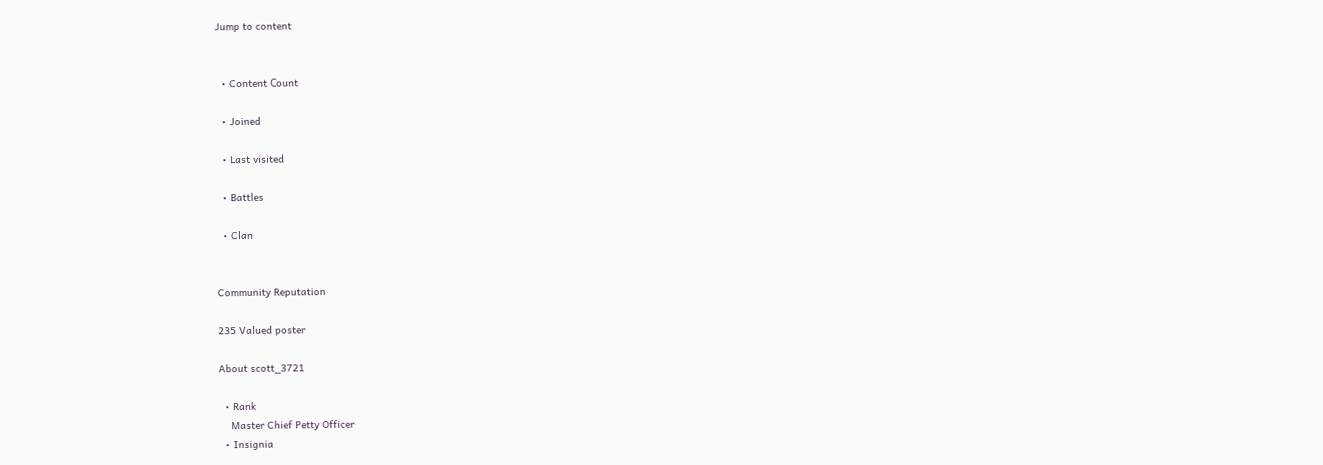Jump to content


  • Content Сount

  • Joined

  • Last visited

  • Battles

  • Clan


Community Reputation

235 Valued poster

About scott_3721

  • Rank
    Master Chief Petty Officer
  • Insignia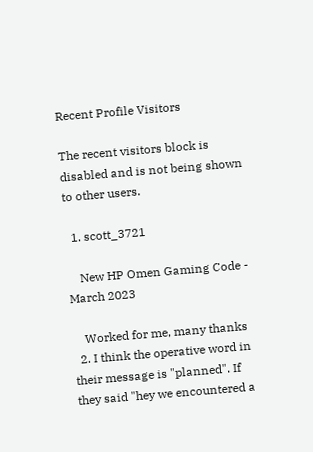Recent Profile Visitors

The recent visitors block is disabled and is not being shown to other users.

  1. scott_3721

    New HP Omen Gaming Code - March 2023

    Worked for me, many thanks
  2. I think the operative word in their message is "planned". If they said "hey we encountered a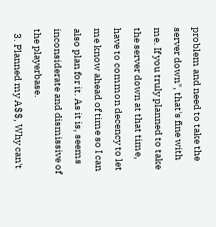problem and need to take the server down", that's fine with me. If you truly planned to take the server down at that time, have to common decency to let me know ahead of time so I can also plan for it. As it is, seems inconsiderate and dismissive of the playerbase.
  3. Planned my A$$, Why can't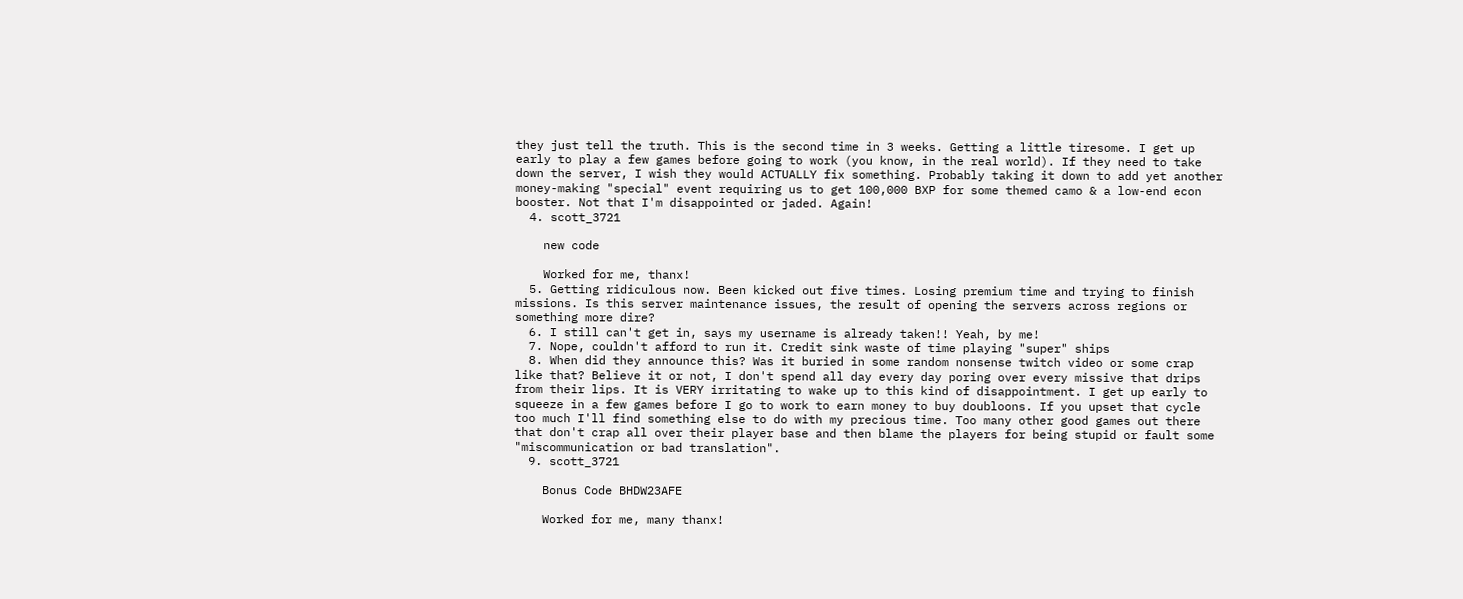they just tell the truth. This is the second time in 3 weeks. Getting a little tiresome. I get up early to play a few games before going to work (you know, in the real world). If they need to take down the server, I wish they would ACTUALLY fix something. Probably taking it down to add yet another money-making "special" event requiring us to get 100,000 BXP for some themed camo & a low-end econ booster. Not that I'm disappointed or jaded. Again!
  4. scott_3721

    new code

    Worked for me, thanx!
  5. Getting ridiculous now. Been kicked out five times. Losing premium time and trying to finish missions. Is this server maintenance issues, the result of opening the servers across regions or something more dire?
  6. I still can't get in, says my username is already taken!! Yeah, by me!
  7. Nope, couldn't afford to run it. Credit sink waste of time playing "super" ships
  8. When did they announce this? Was it buried in some random nonsense twitch video or some crap like that? Believe it or not, I don't spend all day every day poring over every missive that drips from their lips. It is VERY irritating to wake up to this kind of disappointment. I get up early to squeeze in a few games before I go to work to earn money to buy doubloons. If you upset that cycle too much I'll find something else to do with my precious time. Too many other good games out there that don't crap all over their player base and then blame the players for being stupid or fault some "miscommunication or bad translation".
  9. scott_3721

    Bonus Code BHDW23AFE

    Worked for me, many thanx!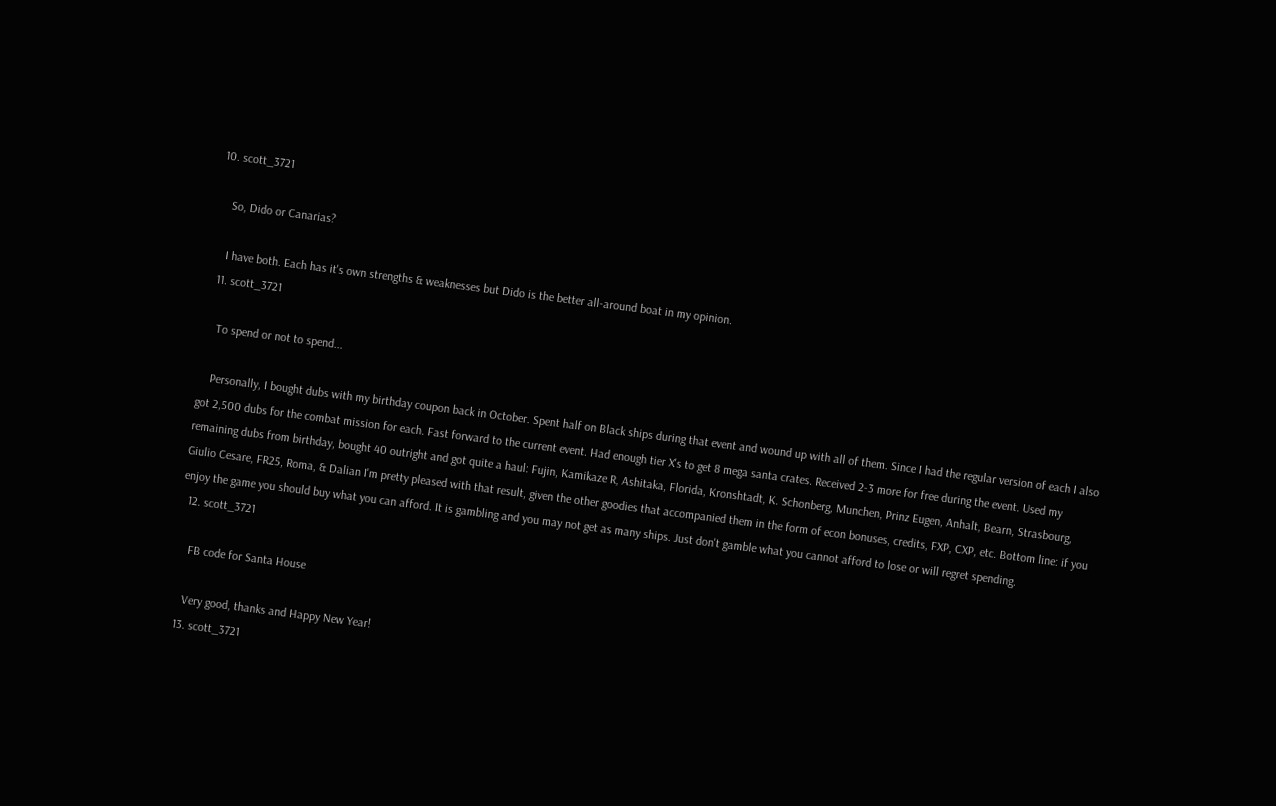10. scott_3721

    So, Dido or Canarias?

    I have both. Each has it's own strengths & weaknesses but Dido is the better all-around boat in my opinion.
  11. scott_3721

    To spend or not to spend...

    Personally, I bought dubs with my birthday coupon back in October. Spent half on Black ships during that event and wound up with all of them. Since I had the regular version of each I also got 2,500 dubs for the combat mission for each. Fast forward to the current event. Had enough tier X's to get 8 mega santa crates. Received 2-3 more for free during the event. Used my remaining dubs from birthday, bought 40 outright and got quite a haul: Fujin, Kamikaze R, Ashitaka, Florida, Kronshtadt, K. Schonberg, Munchen, Prinz Eugen, Anhalt, Bearn, Strasbourg, Giulio Cesare, FR25, Roma, & Dalian I'm pretty pleased with that result, given the other goodies that accompanied them in the form of econ bonuses, credits, FXP, CXP, etc. Bottom line: if you enjoy the game you should buy what you can afford. It is gambling and you may not get as many ships. Just don't gamble what you cannot afford to lose or will regret spending.
  12. scott_3721

    FB code for Santa House

    Very good, thanks and Happy New Year!
  13. scott_3721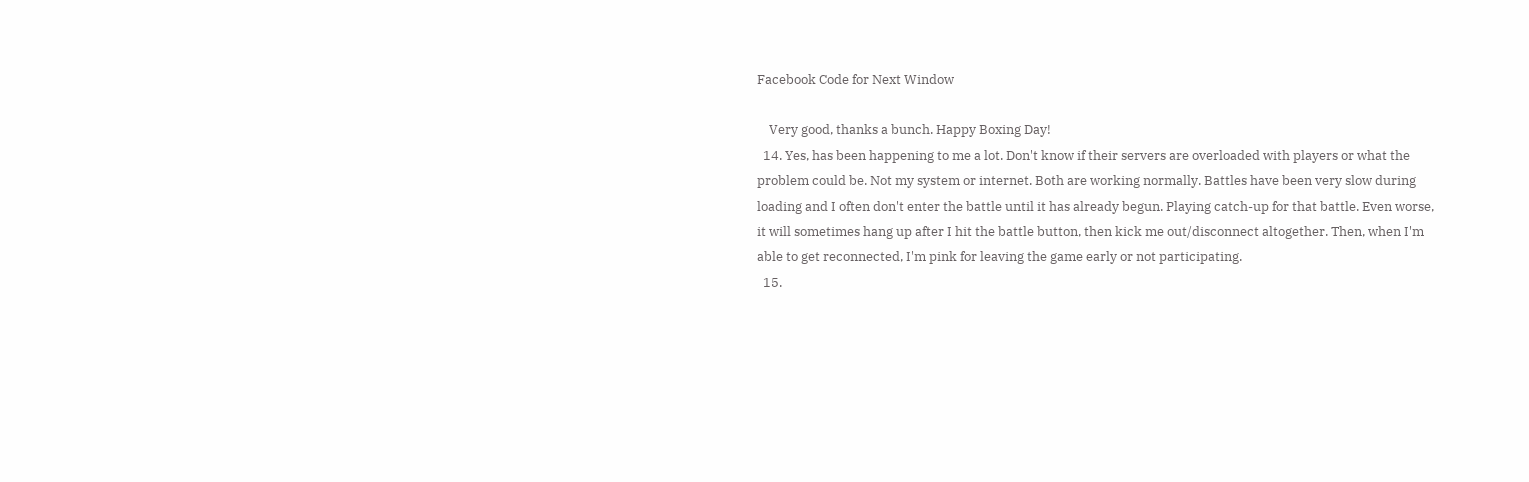Facebook Code for Next Window

    Very good, thanks a bunch. Happy Boxing Day!
  14. Yes, has been happening to me a lot. Don't know if their servers are overloaded with players or what the problem could be. Not my system or internet. Both are working normally. Battles have been very slow during loading and I often don't enter the battle until it has already begun. Playing catch-up for that battle. Even worse, it will sometimes hang up after I hit the battle button, then kick me out/disconnect altogether. Then, when I'm able to get reconnected, I'm pink for leaving the game early or not participating.
  15.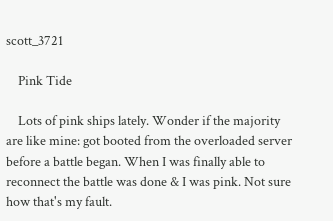scott_3721

    Pink Tide

    Lots of pink ships lately. Wonder if the majority are like mine: got booted from the overloaded server before a battle began. When I was finally able to reconnect the battle was done & I was pink. Not sure how that's my fault.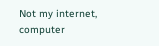Not my internet, computer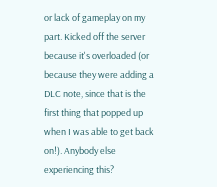or lack of gameplay on my part. Kicked off the server because it's overloaded (or because they were adding a DLC note, since that is the first thing that popped up when I was able to get back on!). Anybody else experiencing this?